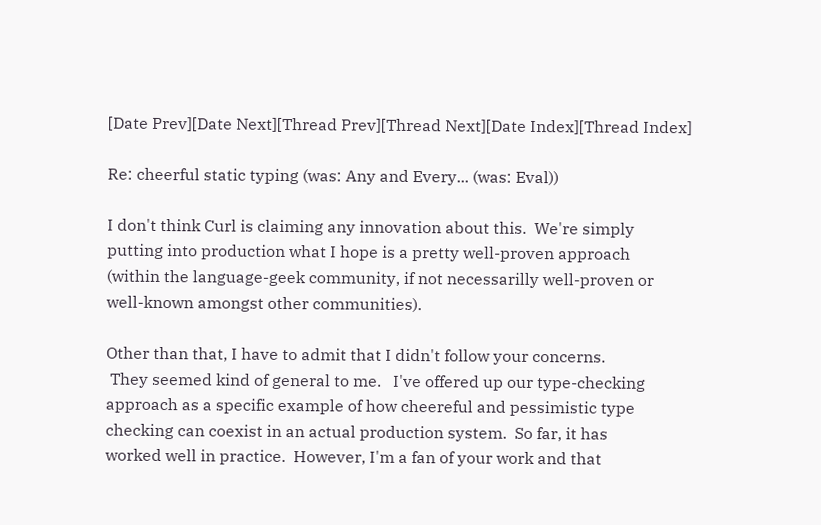[Date Prev][Date Next][Thread Prev][Thread Next][Date Index][Thread Index]

Re: cheerful static typing (was: Any and Every... (was: Eval))

I don't think Curl is claiming any innovation about this.  We're simply
putting into production what I hope is a pretty well-proven approach
(within the language-geek community, if not necessarilly well-proven or
well-known amongst other communities).

Other than that, I have to admit that I didn't follow your concerns.
 They seemed kind of general to me.   I've offered up our type-checking
approach as a specific example of how cheereful and pessimistic type
checking can coexist in an actual production system.  So far, it has
worked well in practice.  However, I'm a fan of your work and that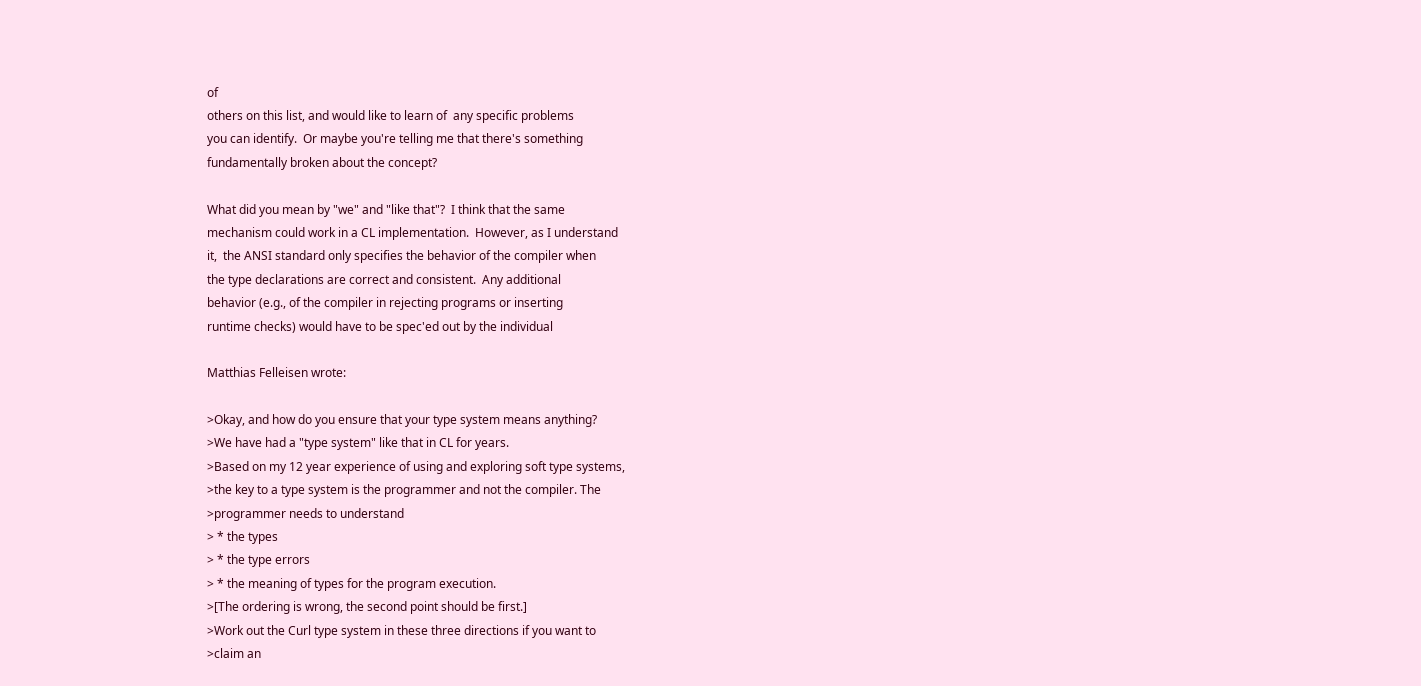of
others on this list, and would like to learn of  any specific problems
you can identify.  Or maybe you're telling me that there's something
fundamentally broken about the concept?

What did you mean by "we" and "like that"?  I think that the same
mechanism could work in a CL implementation.  However, as I understand
it,  the ANSI standard only specifies the behavior of the compiler when
the type declarations are correct and consistent.  Any additional
behavior (e.g., of the compiler in rejecting programs or inserting
runtime checks) would have to be spec'ed out by the individual

Matthias Felleisen wrote:

>Okay, and how do you ensure that your type system means anything?
>We have had a "type system" like that in CL for years.
>Based on my 12 year experience of using and exploring soft type systems,
>the key to a type system is the programmer and not the compiler. The
>programmer needs to understand
> * the types
> * the type errors
> * the meaning of types for the program execution.
>[The ordering is wrong, the second point should be first.]
>Work out the Curl type system in these three directions if you want to
>claim an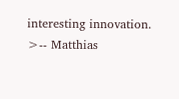interesting innovation.
>-- Matthias